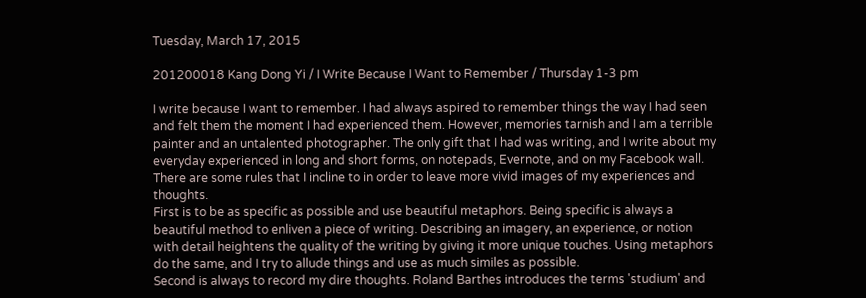Tuesday, March 17, 2015

201200018 Kang Dong Yi / I Write Because I Want to Remember / Thursday 1-3 pm

I write because I want to remember. I had always aspired to remember things the way I had seen and felt them the moment I had experienced them. However, memories tarnish and I am a terrible painter and an untalented photographer. The only gift that I had was writing, and I write about my everyday experienced in long and short forms, on notepads, Evernote, and on my Facebook wall. There are some rules that I incline to in order to leave more vivid images of my experiences and thoughts.
First is to be as specific as possible and use beautiful metaphors. Being specific is always a beautiful method to enliven a piece of writing. Describing an imagery, an experience, or notion with detail heightens the quality of the writing by giving it more unique touches. Using metaphors do the same, and I try to allude things and use as much similes as possible.
Second is always to record my dire thoughts. Roland Barthes introduces the terms 'studium' and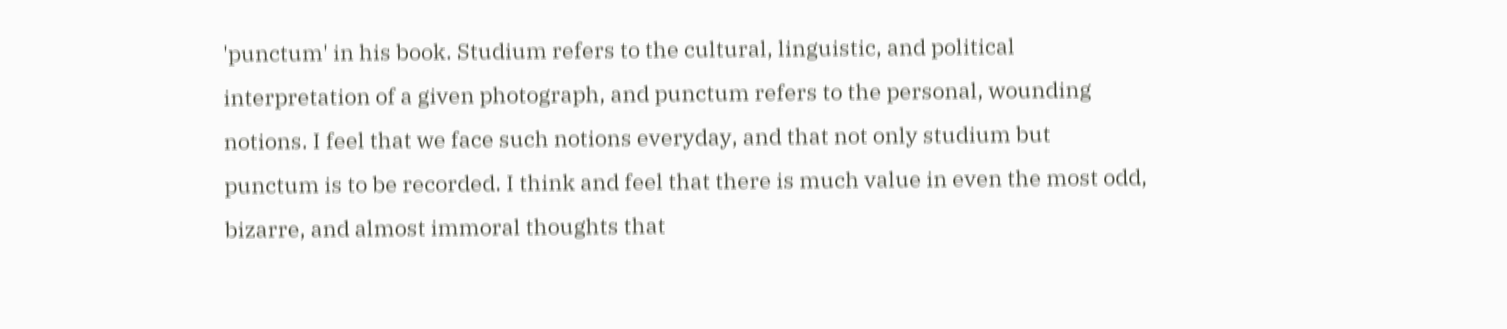'punctum' in his book. Studium refers to the cultural, linguistic, and political interpretation of a given photograph, and punctum refers to the personal, wounding notions. I feel that we face such notions everyday, and that not only studium but punctum is to be recorded. I think and feel that there is much value in even the most odd, bizarre, and almost immoral thoughts that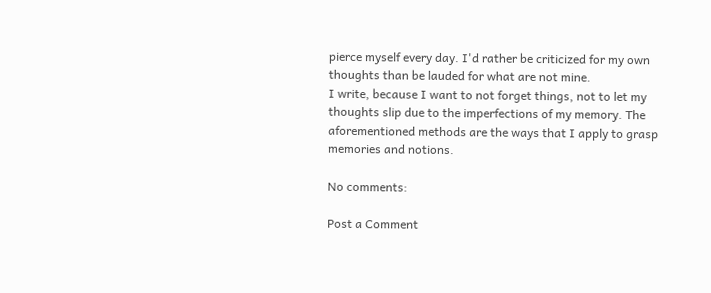pierce myself every day. I'd rather be criticized for my own thoughts than be lauded for what are not mine.
I write, because I want to not forget things, not to let my thoughts slip due to the imperfections of my memory. The aforementioned methods are the ways that I apply to grasp memories and notions.

No comments:

Post a Comment